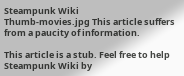Steampunk Wiki
Thumb-movies.jpg This article suffers from a paucity of information.

This article is a stub. Feel free to help Steampunk Wiki by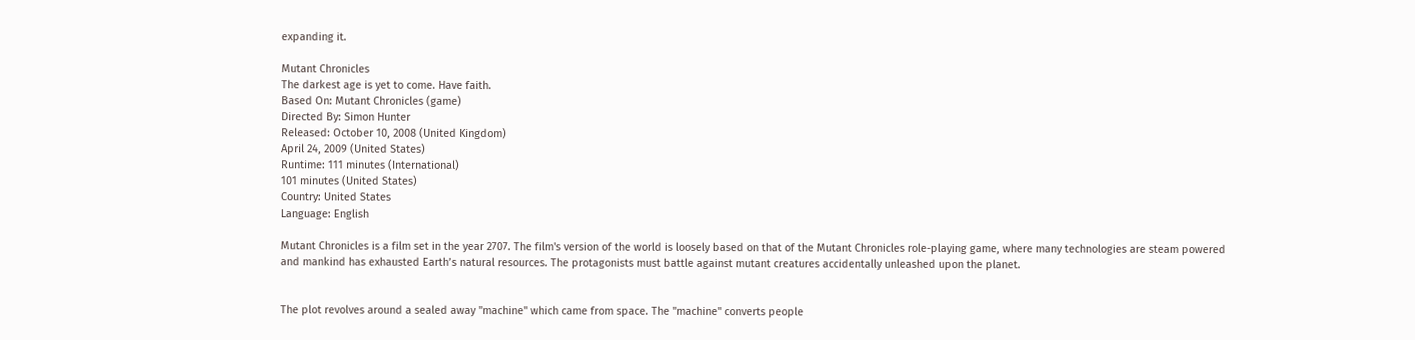expanding it.

Mutant Chronicles
The darkest age is yet to come. Have faith.
Based On: Mutant Chronicles (game)
Directed By: Simon Hunter
Released: October 10, 2008 (United Kingdom)
April 24, 2009 (United States)
Runtime: 111 minutes (International)
101 minutes (United States)
Country: United States
Language: English

Mutant Chronicles is a film set in the year 2707. The film's version of the world is loosely based on that of the Mutant Chronicles role-playing game, where many technologies are steam powered and mankind has exhausted Earth’s natural resources. The protagonists must battle against mutant creatures accidentally unleashed upon the planet.


The plot revolves around a sealed away "machine" which came from space. The "machine" converts people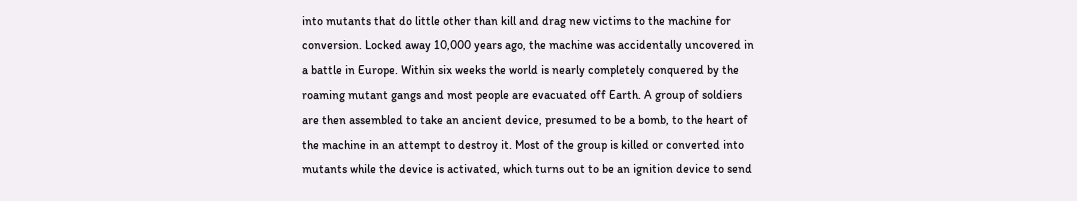into mutants that do little other than kill and drag new victims to the machine for conversion. Locked away 10,000 years ago, the machine was accidentally uncovered in a battle in Europe. Within six weeks the world is nearly completely conquered by the roaming mutant gangs and most people are evacuated off Earth. A group of soldiers are then assembled to take an ancient device, presumed to be a bomb, to the heart of the machine in an attempt to destroy it. Most of the group is killed or converted into mutants while the device is activated, which turns out to be an ignition device to send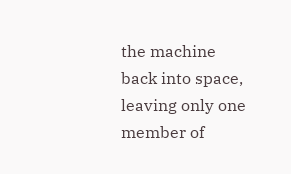the machine back into space, leaving only one member of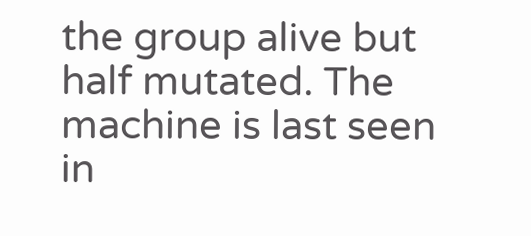the group alive but half mutated. The machine is last seen in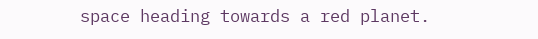space heading towards a red planet.